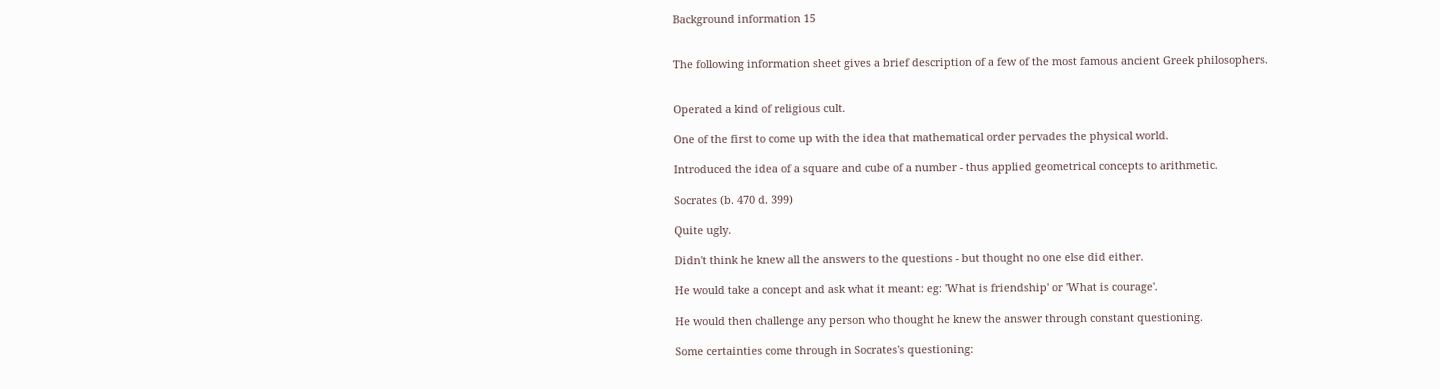Background information 15


The following information sheet gives a brief description of a few of the most famous ancient Greek philosophers.


Operated a kind of religious cult.

One of the first to come up with the idea that mathematical order pervades the physical world.

Introduced the idea of a square and cube of a number - thus applied geometrical concepts to arithmetic.

Socrates (b. 470 d. 399)

Quite ugly.

Didn't think he knew all the answers to the questions - but thought no one else did either.

He would take a concept and ask what it meant: eg: 'What is friendship' or 'What is courage'.

He would then challenge any person who thought he knew the answer through constant questioning.

Some certainties come through in Socrates's questioning: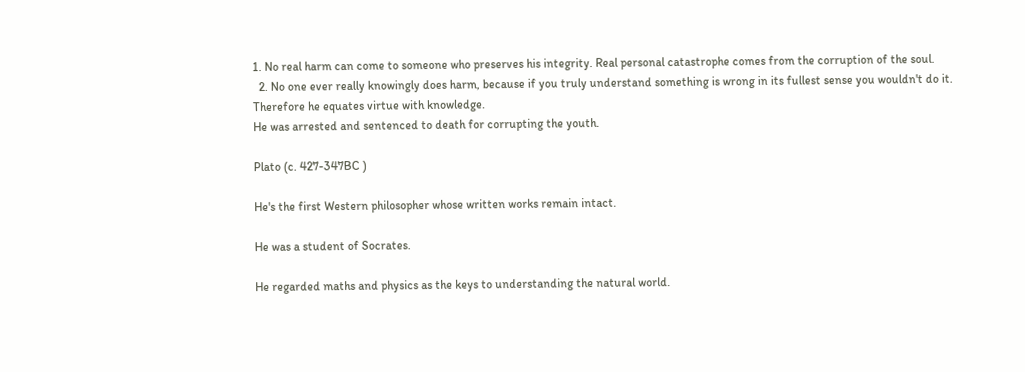1. No real harm can come to someone who preserves his integrity. Real personal catastrophe comes from the corruption of the soul.
  2. No one ever really knowingly does harm, because if you truly understand something is wrong in its fullest sense you wouldn't do it. Therefore he equates virtue with knowledge.
He was arrested and sentenced to death for corrupting the youth.

Plato (c. 427-347BC )

He's the first Western philosopher whose written works remain intact.

He was a student of Socrates.

He regarded maths and physics as the keys to understanding the natural world.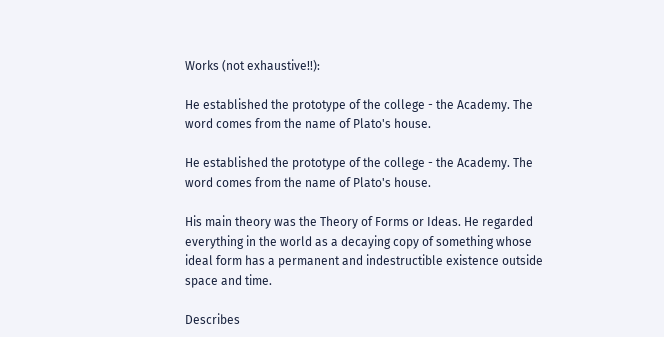Works (not exhaustive!!):

He established the prototype of the college - the Academy. The word comes from the name of Plato's house.

He established the prototype of the college - the Academy. The word comes from the name of Plato's house.

His main theory was the Theory of Forms or Ideas. He regarded everything in the world as a decaying copy of something whose ideal form has a permanent and indestructible existence outside space and time.

Describes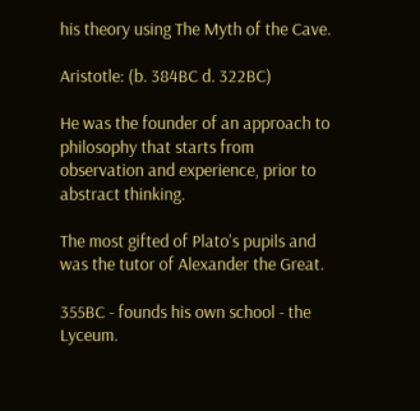his theory using The Myth of the Cave.

Aristotle: (b. 384BC d. 322BC)

He was the founder of an approach to philosophy that starts from observation and experience, prior to abstract thinking.

The most gifted of Plato's pupils and was the tutor of Alexander the Great.

355BC - founds his own school - the Lyceum.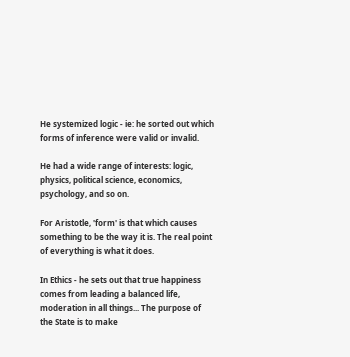He systemized logic - ie: he sorted out which forms of inference were valid or invalid.

He had a wide range of interests: logic, physics, political science, economics, psychology, and so on.

For Aristotle, 'form' is that which causes something to be the way it is. The real point of everything is what it does.

In Ethics - he sets out that true happiness comes from leading a balanced life, moderation in all things... The purpose of the State is to make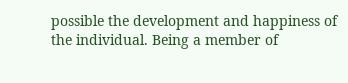possible the development and happiness of the individual. Being a member of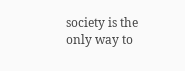society is the only way to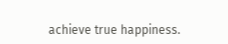achieve true happiness.